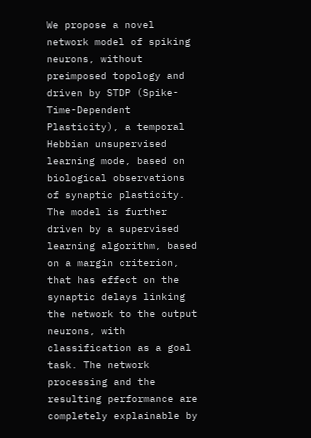We propose a novel network model of spiking neurons, without preimposed topology and driven by STDP (Spike-Time-Dependent Plasticity), a temporal Hebbian unsupervised learning mode, based on biological observations of synaptic plasticity. The model is further driven by a supervised learning algorithm, based on a margin criterion, that has effect on the synaptic delays linking the network to the output neurons, with classification as a goal task. The network processing and the resulting performance are completely explainable by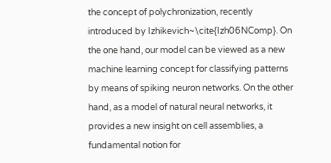the concept of polychronization, recently introduced by Izhikevich~\cite{Izh06NComp}. On the one hand, our model can be viewed as a new machine learning concept for classifying patterns by means of spiking neuron networks. On the other hand, as a model of natural neural networks, it provides a new insight on cell assemblies, a fundamental notion for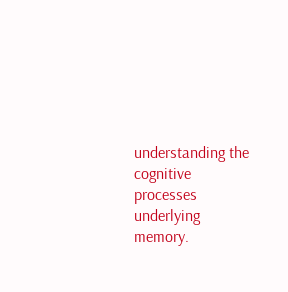understanding the cognitive processes underlying memory.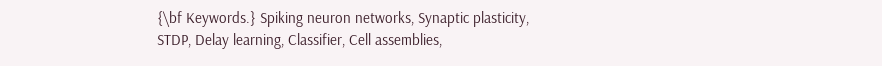{\bf Keywords.} Spiking neuron networks, Synaptic plasticity, STDP, Delay learning, Classifier, Cell assemblies,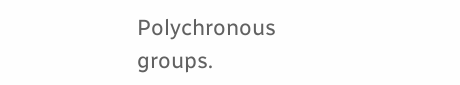Polychronous groups.